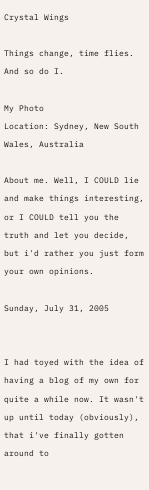Crystal Wings

Things change, time flies. And so do I.

My Photo
Location: Sydney, New South Wales, Australia

About me. Well, I COULD lie and make things interesting, or I COULD tell you the truth and let you decide, but i'd rather you just form your own opinions.

Sunday, July 31, 2005


I had toyed with the idea of having a blog of my own for quite a while now. It wasn't up until today (obviously), that i've finally gotten around to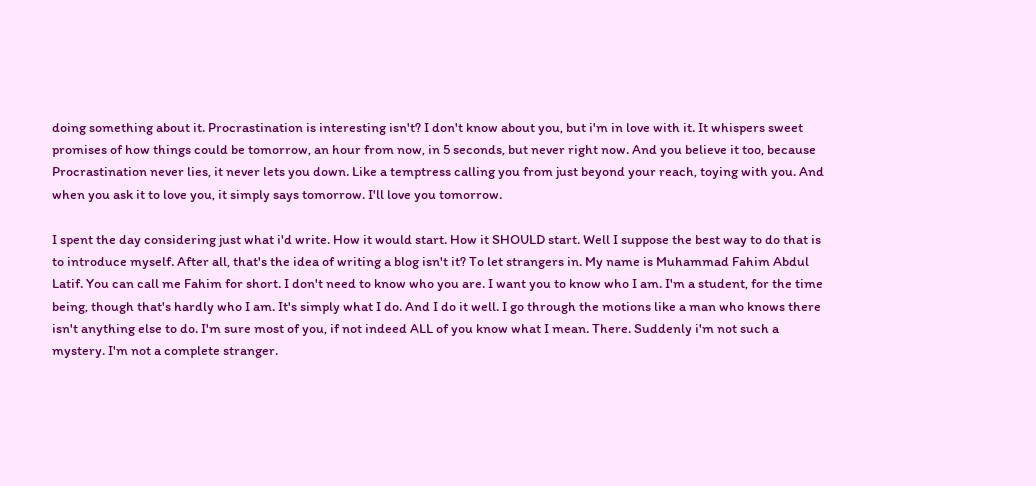doing something about it. Procrastination is interesting isn't? I don't know about you, but i'm in love with it. It whispers sweet promises of how things could be tomorrow, an hour from now, in 5 seconds, but never right now. And you believe it too, because Procrastination never lies, it never lets you down. Like a temptress calling you from just beyond your reach, toying with you. And when you ask it to love you, it simply says tomorrow. I'll love you tomorrow.

I spent the day considering just what i'd write. How it would start. How it SHOULD start. Well I suppose the best way to do that is to introduce myself. After all, that's the idea of writing a blog isn't it? To let strangers in. My name is Muhammad Fahim Abdul Latif. You can call me Fahim for short. I don't need to know who you are. I want you to know who I am. I'm a student, for the time being, though that's hardly who I am. It's simply what I do. And I do it well. I go through the motions like a man who knows there isn't anything else to do. I'm sure most of you, if not indeed ALL of you know what I mean. There. Suddenly i'm not such a mystery. I'm not a complete stranger.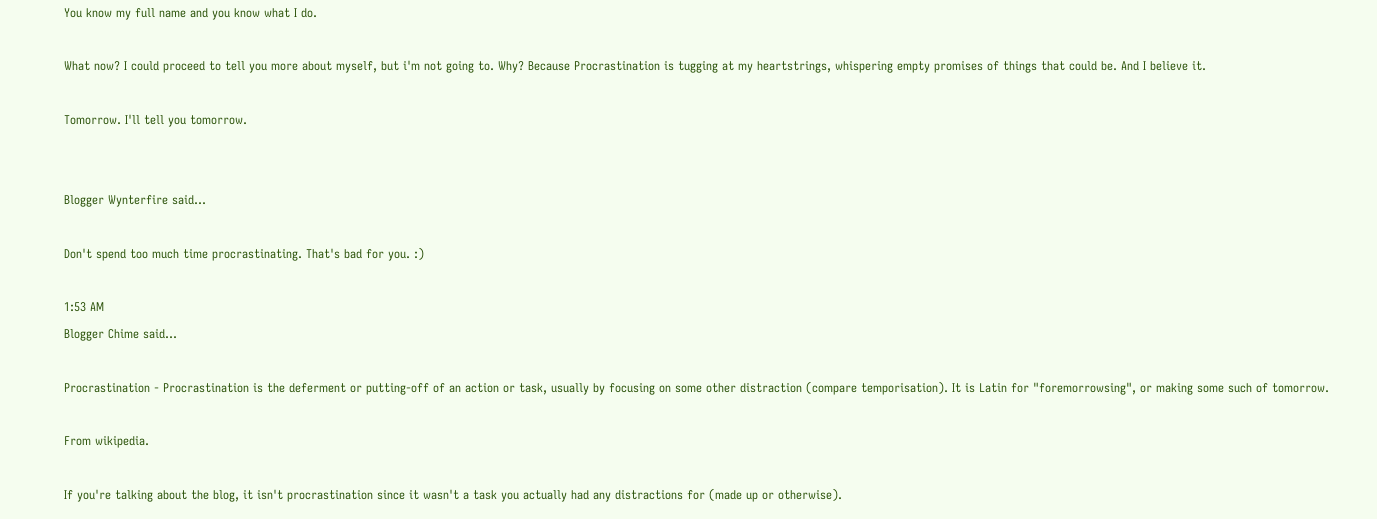You know my full name and you know what I do.

What now? I could proceed to tell you more about myself, but i'm not going to. Why? Because Procrastination is tugging at my heartstrings, whispering empty promises of things that could be. And I believe it.

Tomorrow. I'll tell you tomorrow.


Blogger Wynterfire said...

Don't spend too much time procrastinating. That's bad for you. :)

1:53 AM
Blogger Chime said...

Procrastination - Procrastination is the deferment or putting-off of an action or task, usually by focusing on some other distraction (compare temporisation). It is Latin for "foremorrowsing", or making some such of tomorrow.

From wikipedia.

If you're talking about the blog, it isn't procrastination since it wasn't a task you actually had any distractions for (made up or otherwise).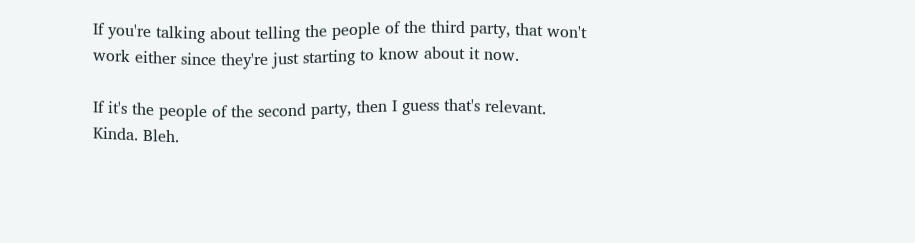If you're talking about telling the people of the third party, that won't work either since they're just starting to know about it now.

If it's the people of the second party, then I guess that's relevant. Kinda. Bleh.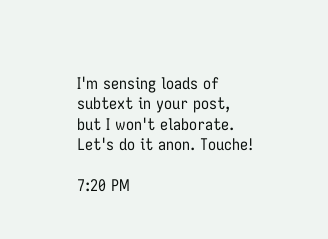I'm sensing loads of subtext in your post, but I won't elaborate. Let's do it anon. Touche!

7:20 PM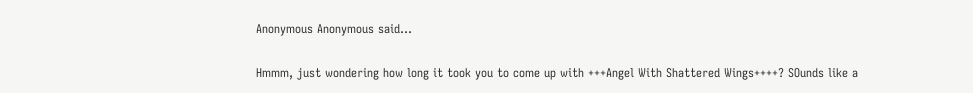Anonymous Anonymous said...

Hmmm, just wondering how long it took you to come up with +++Angel With Shattered Wings++++? SOunds like a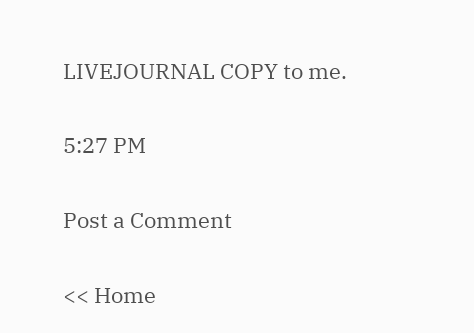LIVEJOURNAL COPY to me.

5:27 PM

Post a Comment

<< Home